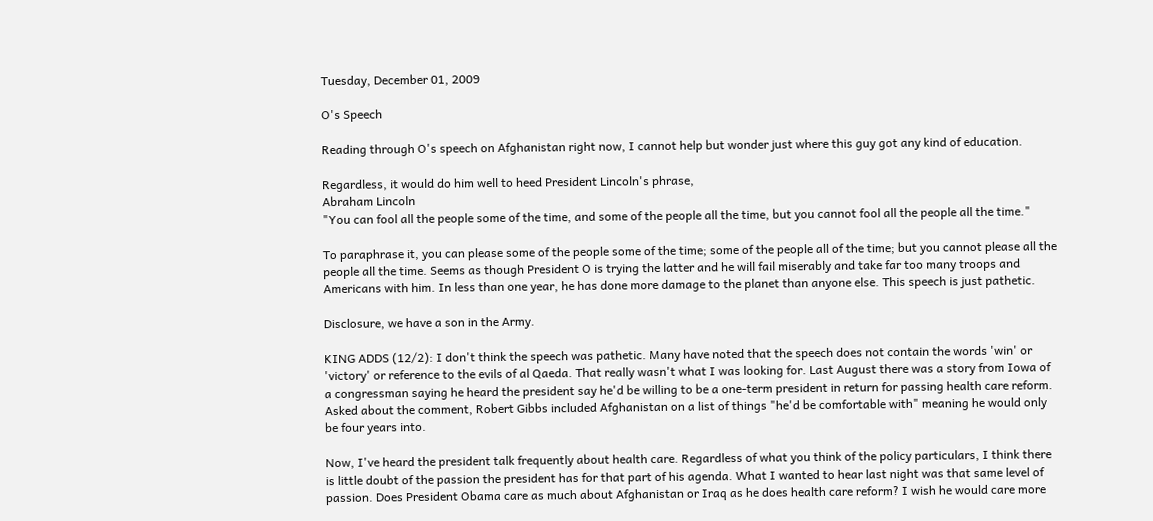Tuesday, December 01, 2009

O's Speech

Reading through O's speech on Afghanistan right now, I cannot help but wonder just where this guy got any kind of education.

Regardless, it would do him well to heed President Lincoln's phrase,
Abraham Lincoln
"You can fool all the people some of the time, and some of the people all the time, but you cannot fool all the people all the time."

To paraphrase it, you can please some of the people some of the time; some of the people all of the time; but you cannot please all the people all the time. Seems as though President O is trying the latter and he will fail miserably and take far too many troops and Americans with him. In less than one year, he has done more damage to the planet than anyone else. This speech is just pathetic.

Disclosure, we have a son in the Army.

KING ADDS (12/2): I don't think the speech was pathetic. Many have noted that the speech does not contain the words 'win' or 'victory' or reference to the evils of al Qaeda. That really wasn't what I was looking for. Last August there was a story from Iowa of a congressman saying he heard the president say he'd be willing to be a one-term president in return for passing health care reform. Asked about the comment, Robert Gibbs included Afghanistan on a list of things "he'd be comfortable with" meaning he would only be four years into.

Now, I've heard the president talk frequently about health care. Regardless of what you think of the policy particulars, I think there is little doubt of the passion the president has for that part of his agenda. What I wanted to hear last night was that same level of passion. Does President Obama care as much about Afghanistan or Iraq as he does health care reform? I wish he would care more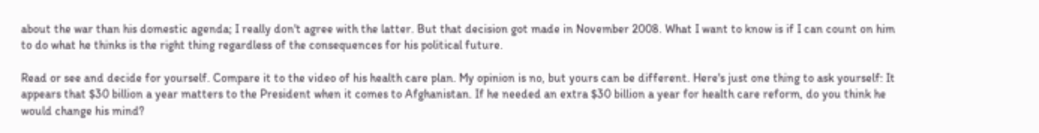about the war than his domestic agenda; I really don't agree with the latter. But that decision got made in November 2008. What I want to know is if I can count on him to do what he thinks is the right thing regardless of the consequences for his political future.

Read or see and decide for yourself. Compare it to the video of his health care plan. My opinion is no, but yours can be different. Here's just one thing to ask yourself: It appears that $30 billion a year matters to the President when it comes to Afghanistan. If he needed an extra $30 billion a year for health care reform, do you think he would change his mind?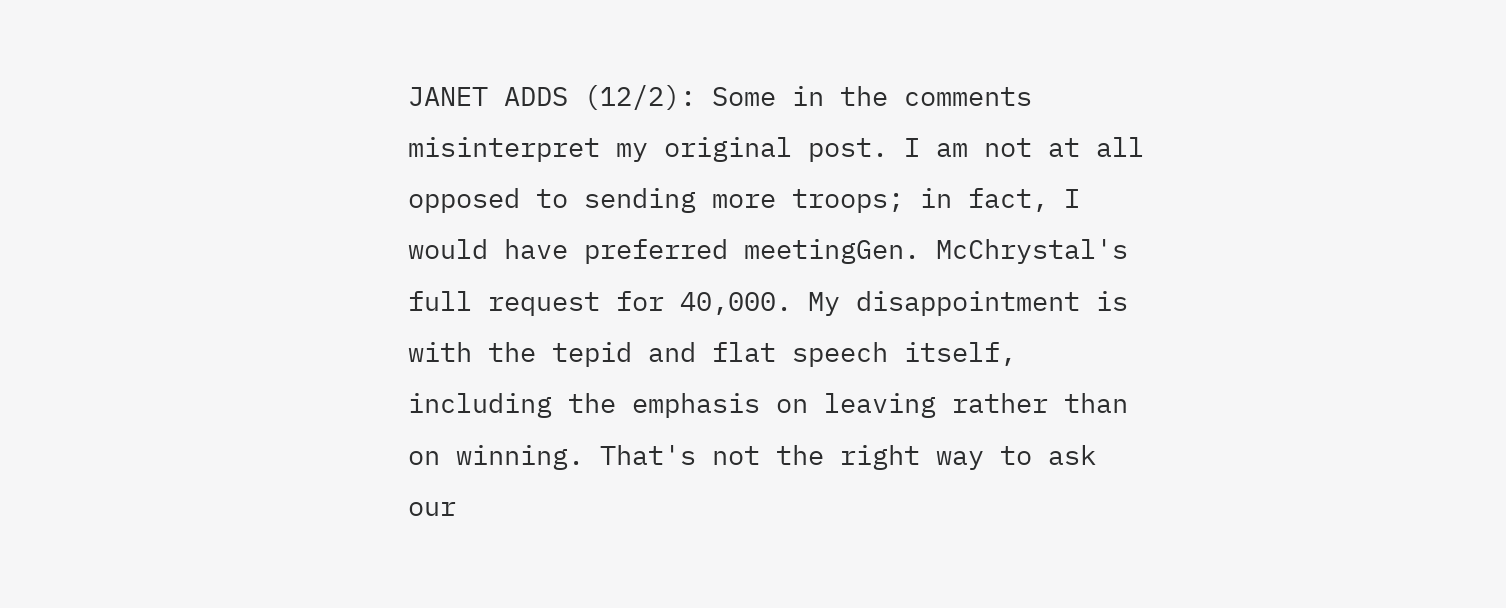JANET ADDS (12/2): Some in the comments misinterpret my original post. I am not at all opposed to sending more troops; in fact, I would have preferred meetingGen. McChrystal's full request for 40,000. My disappointment is with the tepid and flat speech itself, including the emphasis on leaving rather than on winning. That's not the right way to ask our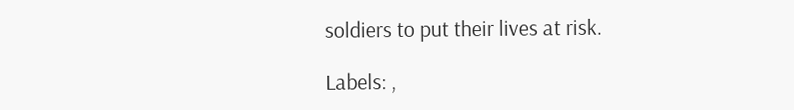soldiers to put their lives at risk.

Labels: ,